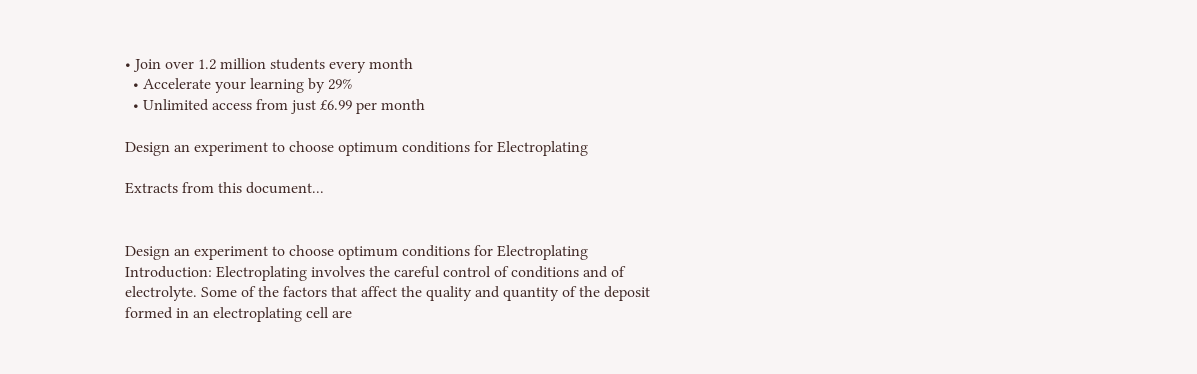• Join over 1.2 million students every month
  • Accelerate your learning by 29%
  • Unlimited access from just £6.99 per month

Design an experiment to choose optimum conditions for Electroplating

Extracts from this document...


Design an experiment to choose optimum conditions for Electroplating Introduction: Electroplating involves the careful control of conditions and of electrolyte. Some of the factors that affect the quality and quantity of the deposit formed in an electroplating cell are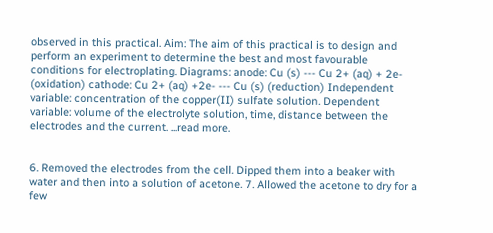observed in this practical. Aim: The aim of this practical is to design and perform an experiment to determine the best and most favourable conditions for electroplating. Diagrams: anode: Cu (s) --- Cu 2+ (aq) + 2e- (oxidation) cathode: Cu 2+ (aq) +2e- --- Cu (s) (reduction) Independent variable: concentration of the copper(II) sulfate solution. Dependent variable: volume of the electrolyte solution, time, distance between the electrodes and the current. ...read more.


6. Removed the electrodes from the cell. Dipped them into a beaker with water and then into a solution of acetone. 7. Allowed the acetone to dry for a few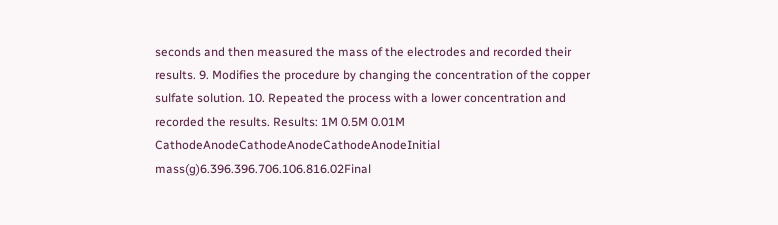seconds and then measured the mass of the electrodes and recorded their results. 9. Modifies the procedure by changing the concentration of the copper sulfate solution. 10. Repeated the process with a lower concentration and recorded the results. Results: 1M 0.5M 0.01M CathodeAnodeCathodeAnodeCathodeAnodeInitial mass(g)6.396.396.706.106.816.02Final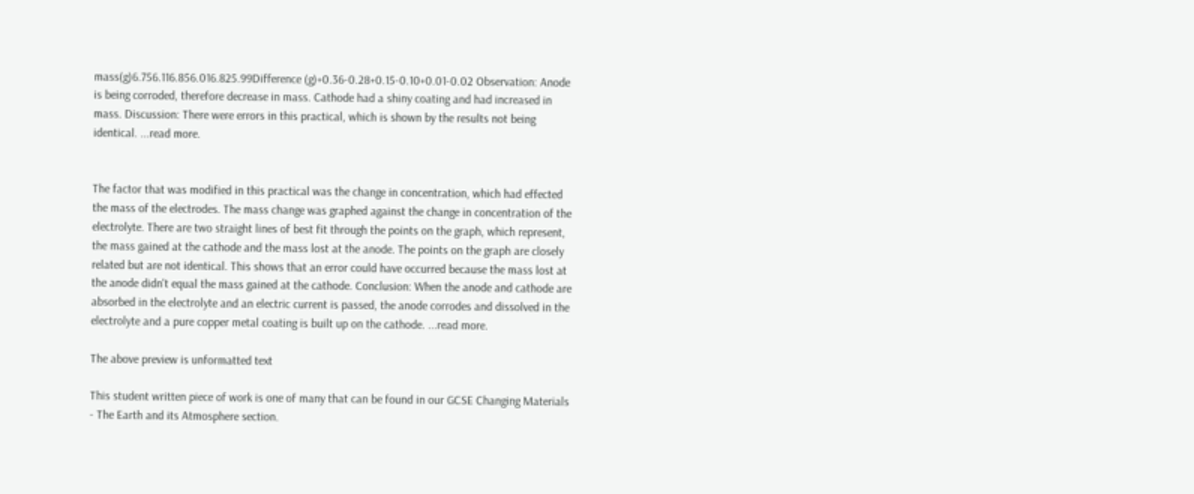mass(g)6.756.116.856.016.825.99Difference (g)+0.36-0.28+0.15-0.10+0.01-0.02 Observation: Anode is being corroded, therefore decrease in mass. Cathode had a shiny coating and had increased in mass. Discussion: There were errors in this practical, which is shown by the results not being identical. ...read more.


The factor that was modified in this practical was the change in concentration, which had effected the mass of the electrodes. The mass change was graphed against the change in concentration of the electrolyte. There are two straight lines of best fit through the points on the graph, which represent, the mass gained at the cathode and the mass lost at the anode. The points on the graph are closely related but are not identical. This shows that an error could have occurred because the mass lost at the anode didn't equal the mass gained at the cathode. Conclusion: When the anode and cathode are absorbed in the electrolyte and an electric current is passed, the anode corrodes and dissolved in the electrolyte and a pure copper metal coating is built up on the cathode. ...read more.

The above preview is unformatted text

This student written piece of work is one of many that can be found in our GCSE Changing Materials - The Earth and its Atmosphere section.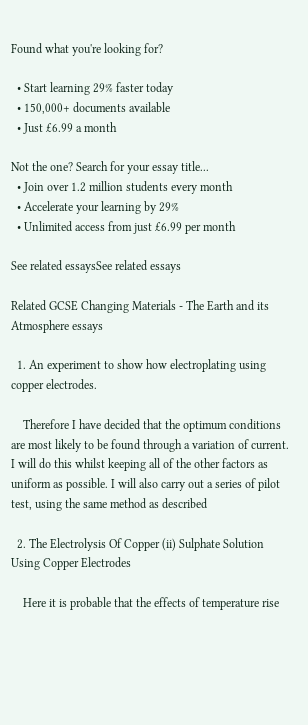Found what you're looking for?

  • Start learning 29% faster today
  • 150,000+ documents available
  • Just £6.99 a month

Not the one? Search for your essay title...
  • Join over 1.2 million students every month
  • Accelerate your learning by 29%
  • Unlimited access from just £6.99 per month

See related essaysSee related essays

Related GCSE Changing Materials - The Earth and its Atmosphere essays

  1. An experiment to show how electroplating using copper electrodes.

    Therefore I have decided that the optimum conditions are most likely to be found through a variation of current. I will do this whilst keeping all of the other factors as uniform as possible. I will also carry out a series of pilot test, using the same method as described

  2. The Electrolysis Of Copper (ii) Sulphate Solution Using Copper Electrodes

    Here it is probable that the effects of temperature rise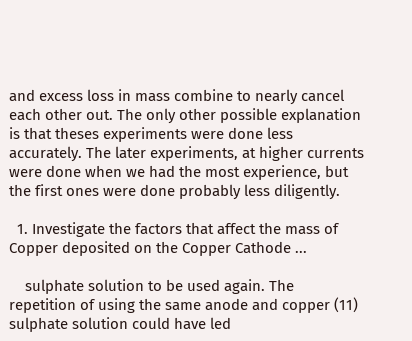and excess loss in mass combine to nearly cancel each other out. The only other possible explanation is that theses experiments were done less accurately. The later experiments, at higher currents were done when we had the most experience, but the first ones were done probably less diligently.

  1. Investigate the factors that affect the mass of Copper deposited on the Copper Cathode ...

    sulphate solution to be used again. The repetition of using the same anode and copper (11) sulphate solution could have led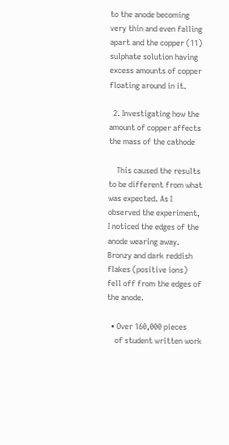to the anode becoming very thin and even falling apart and the copper (11) sulphate solution having excess amounts of copper floating around in it.

  2. Investigating how the amount of copper affects the mass of the cathode

    This caused the results to be different from what was expected. As I observed the experiment, I noticed the edges of the anode wearing away. Bronzy and dark reddish flakes (positive ions) fell off from the edges of the anode.

  • Over 160,000 pieces
    of student written work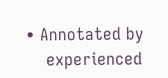• Annotated by
    experienced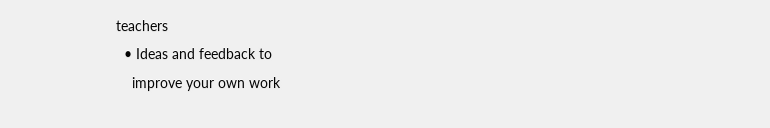teachers
  • Ideas and feedback to
    improve your own work